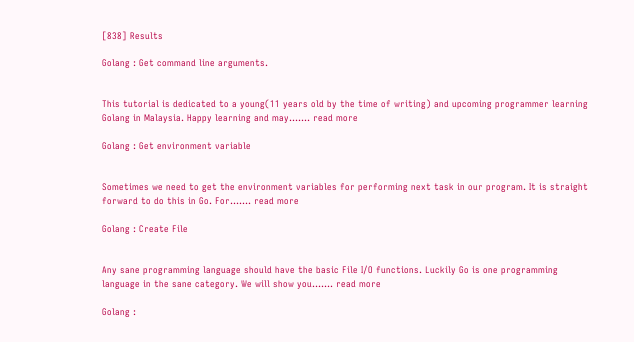[838] Results

Golang : Get command line arguments.


This tutorial is dedicated to a young(11 years old by the time of writing) and upcoming programmer learning Golang in Malaysia. Happy learning and may….... read more

Golang : Get environment variable


Sometimes we need to get the environment variables for performing next task in our program. It is straight forward to do this in Go. For….... read more

Golang : Create File


Any sane programming language should have the basic File I/O functions. Luckily Go is one programming language in the sane category. We will show you….... read more

Golang :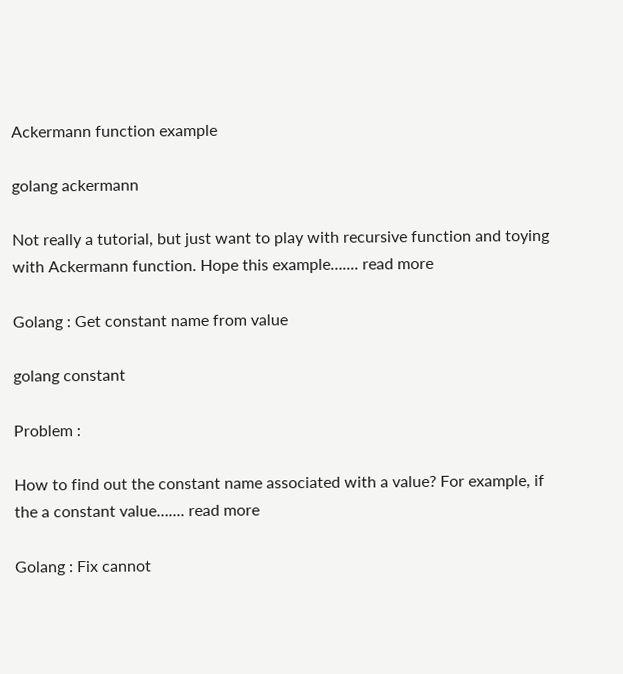Ackermann function example

golang ackermann

Not really a tutorial, but just want to play with recursive function and toying with Ackermann function. Hope this example….... read more

Golang : Get constant name from value

golang constant

Problem :

How to find out the constant name associated with a value? For example, if the a constant value….... read more

Golang : Fix cannot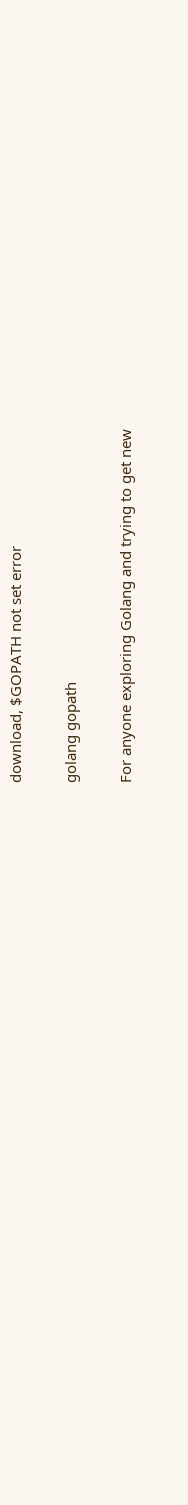download, $GOPATH not set error

golang gopath

For anyone exploring Golang and trying to get new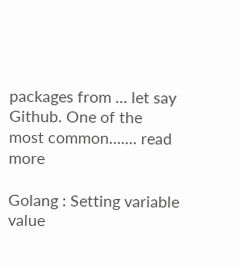packages from ... let say Github. One of the most common….... read more

Golang : Setting variable value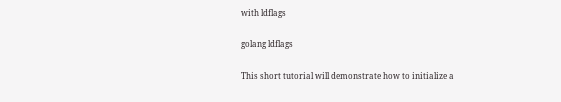with ldflags

golang ldflags

This short tutorial will demonstrate how to initialize a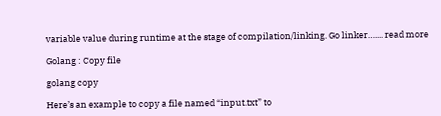variable value during runtime at the stage of compilation/linking. Go linker….... read more

Golang : Copy file

golang copy

Here’s an example to copy a file named “input.txt” to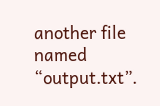another file named “output.txt”.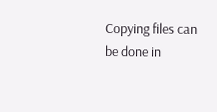Copying files can be done in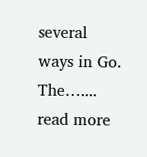several ways in Go. The….... read more